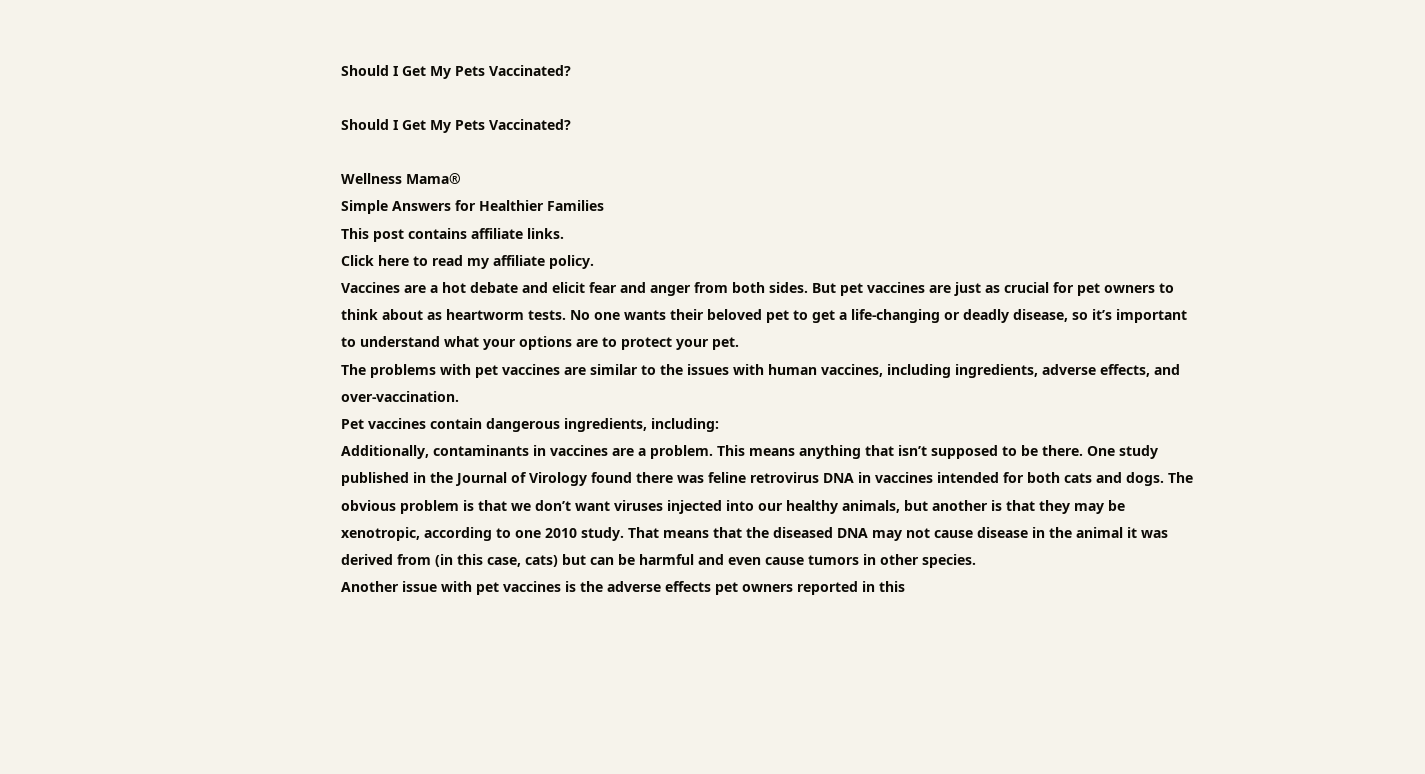Should I Get My Pets Vaccinated?

Should I Get My Pets Vaccinated?

Wellness Mama®
Simple Answers for Healthier Families
This post contains affiliate links.
Click here to read my affiliate policy.
Vaccines are a hot debate and elicit fear and anger from both sides. But pet vaccines are just as crucial for pet owners to think about as heartworm tests. No one wants their beloved pet to get a life-changing or deadly disease, so it’s important to understand what your options are to protect your pet.
The problems with pet vaccines are similar to the issues with human vaccines, including ingredients, adverse effects, and over-vaccination.
Pet vaccines contain dangerous ingredients, including:
Additionally, contaminants in vaccines are a problem. This means anything that isn’t supposed to be there. One study published in the Journal of Virology found there was feline retrovirus DNA in vaccines intended for both cats and dogs. The obvious problem is that we don’t want viruses injected into our healthy animals, but another is that they may be xenotropic, according to one 2010 study. That means that the diseased DNA may not cause disease in the animal it was derived from (in this case, cats) but can be harmful and even cause tumors in other species.
Another issue with pet vaccines is the adverse effects pet owners reported in this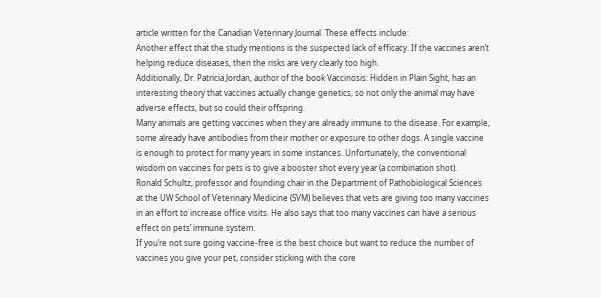article written for the Canadian Veterinary Journal. These effects include:
Another effect that the study mentions is the suspected lack of efficacy. If the vaccines aren’t helping reduce diseases, then the risks are very clearly too high.
Additionally, Dr. Patricia Jordan, author of the book Vaccinosis: Hidden in Plain Sight, has an interesting theory that vaccines actually change genetics, so not only the animal may have adverse effects, but so could their offspring.
Many animals are getting vaccines when they are already immune to the disease. For example, some already have antibodies from their mother or exposure to other dogs. A single vaccine is enough to protect for many years in some instances. Unfortunately, the conventional wisdom on vaccines for pets is to give a booster shot every year (a combination shot).
Ronald Schultz, professor and founding chair in the Department of Pathobiological Sciences at the UW School of Veterinary Medicine (SVM) believes that vets are giving too many vaccines in an effort to increase office visits. He also says that too many vaccines can have a serious effect on pets’ immune system.
If you’re not sure going vaccine-free is the best choice but want to reduce the number of vaccines you give your pet, consider sticking with the core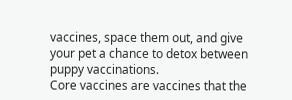vaccines, space them out, and give your pet a chance to detox between puppy vaccinations.
Core vaccines are vaccines that the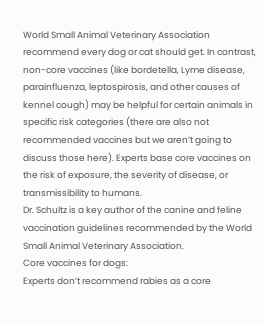World Small Animal Veterinary Association recommend every dog or cat should get. In contrast, non-core vaccines (like bordetella, Lyme disease, parainfluenza, leptospirosis, and other causes of kennel cough) may be helpful for certain animals in specific risk categories (there are also not recommended vaccines but we aren’t going to discuss those here). Experts base core vaccines on the risk of exposure, the severity of disease, or transmissibility to humans.
Dr. Schultz is a key author of the canine and feline vaccination guidelines recommended by the World Small Animal Veterinary Association.
Core vaccines for dogs:
Experts don’t recommend rabies as a core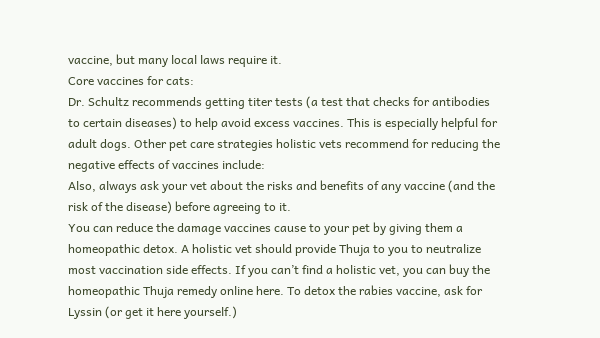vaccine, but many local laws require it.
Core vaccines for cats:
Dr. Schultz recommends getting titer tests (a test that checks for antibodies to certain diseases) to help avoid excess vaccines. This is especially helpful for adult dogs. Other pet care strategies holistic vets recommend for reducing the negative effects of vaccines include:
Also, always ask your vet about the risks and benefits of any vaccine (and the risk of the disease) before agreeing to it.
You can reduce the damage vaccines cause to your pet by giving them a homeopathic detox. A holistic vet should provide Thuja to you to neutralize most vaccination side effects. If you can’t find a holistic vet, you can buy the homeopathic Thuja remedy online here. To detox the rabies vaccine, ask for Lyssin (or get it here yourself.)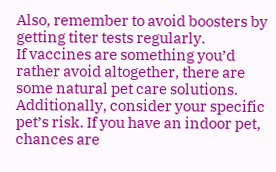Also, remember to avoid boosters by getting titer tests regularly.
If vaccines are something you’d rather avoid altogether, there are some natural pet care solutions.
Additionally, consider your specific pet’s risk. If you have an indoor pet, chances are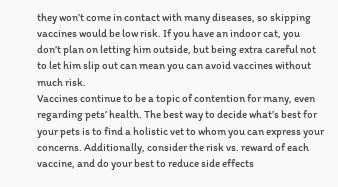they won’t come in contact with many diseases, so skipping vaccines would be low risk. If you have an indoor cat, you don’t plan on letting him outside, but being extra careful not to let him slip out can mean you can avoid vaccines without much risk.
Vaccines continue to be a topic of contention for many, even regarding pets’ health. The best way to decide what’s best for your pets is to find a holistic vet to whom you can express your concerns. Additionally, consider the risk vs. reward of each vaccine, and do your best to reduce side effects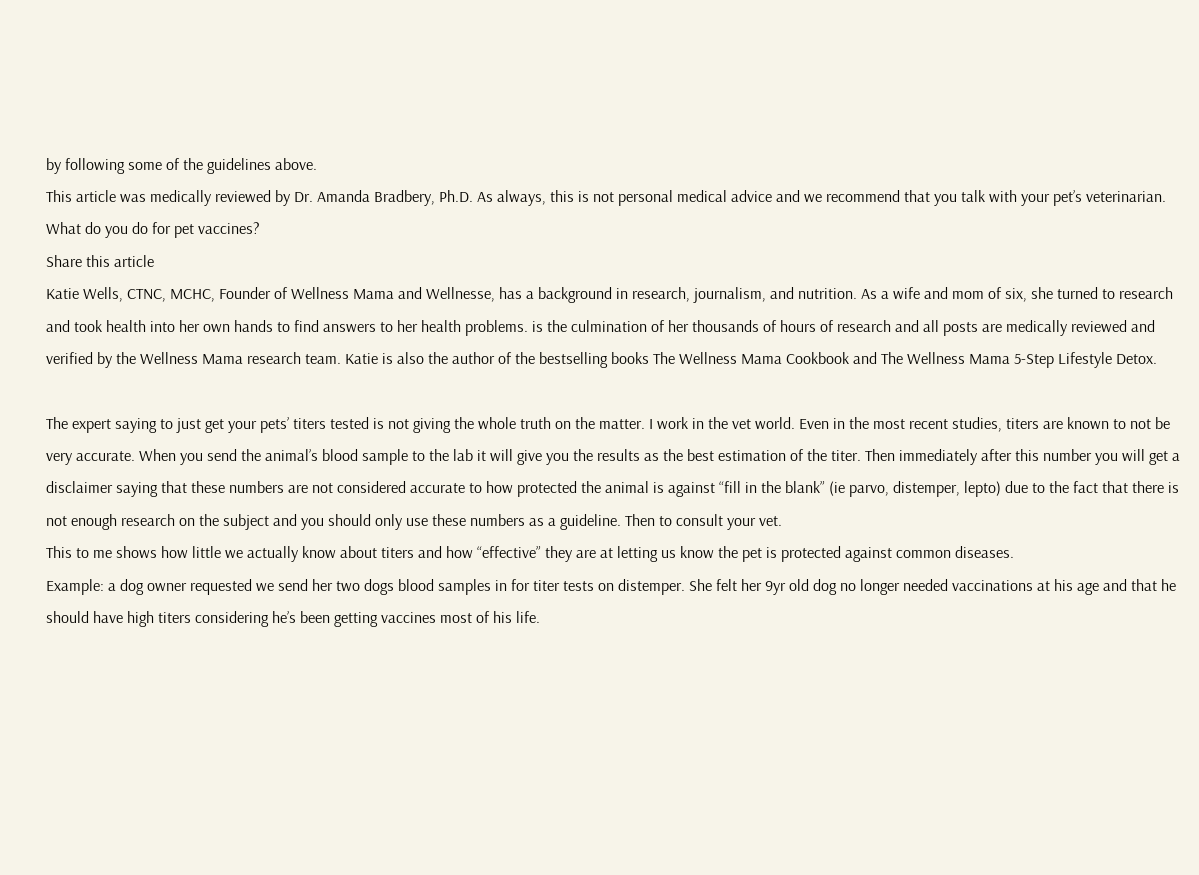by following some of the guidelines above.
This article was medically reviewed by Dr. Amanda Bradbery, Ph.D. As always, this is not personal medical advice and we recommend that you talk with your pet’s veterinarian.
What do you do for pet vaccines?
Share this article
Katie Wells, CTNC, MCHC, Founder of Wellness Mama and Wellnesse, has a background in research, journalism, and nutrition. As a wife and mom of six, she turned to research and took health into her own hands to find answers to her health problems. is the culmination of her thousands of hours of research and all posts are medically reviewed and verified by the Wellness Mama research team. Katie is also the author of the bestselling books The Wellness Mama Cookbook and The Wellness Mama 5-Step Lifestyle Detox.

The expert saying to just get your pets’ titers tested is not giving the whole truth on the matter. I work in the vet world. Even in the most recent studies, titers are known to not be very accurate. When you send the animal’s blood sample to the lab it will give you the results as the best estimation of the titer. Then immediately after this number you will get a disclaimer saying that these numbers are not considered accurate to how protected the animal is against “fill in the blank” (ie parvo, distemper, lepto) due to the fact that there is not enough research on the subject and you should only use these numbers as a guideline. Then to consult your vet.
This to me shows how little we actually know about titers and how “effective” they are at letting us know the pet is protected against common diseases.
Example: a dog owner requested we send her two dogs blood samples in for titer tests on distemper. She felt her 9yr old dog no longer needed vaccinations at his age and that he should have high titers considering he’s been getting vaccines most of his life.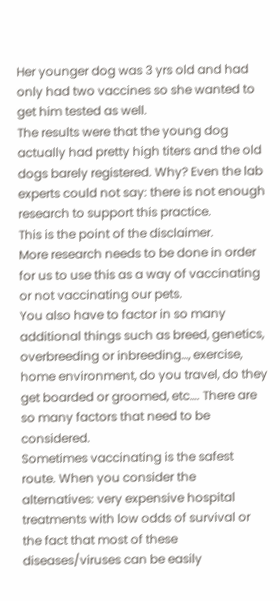Her younger dog was 3 yrs old and had only had two vaccines so she wanted to get him tested as well.
The results were that the young dog actually had pretty high titers and the old dogs barely registered. Why? Even the lab experts could not say: there is not enough research to support this practice.
This is the point of the disclaimer.
More research needs to be done in order for us to use this as a way of vaccinating or not vaccinating our pets.
You also have to factor in so many additional things such as breed, genetics, overbreeding or inbreeding…, exercise, home environment, do you travel, do they get boarded or groomed, etc…. There are so many factors that need to be considered.
Sometimes vaccinating is the safest route. When you consider the alternatives: very expensive hospital treatments with low odds of survival or the fact that most of these diseases/viruses can be easily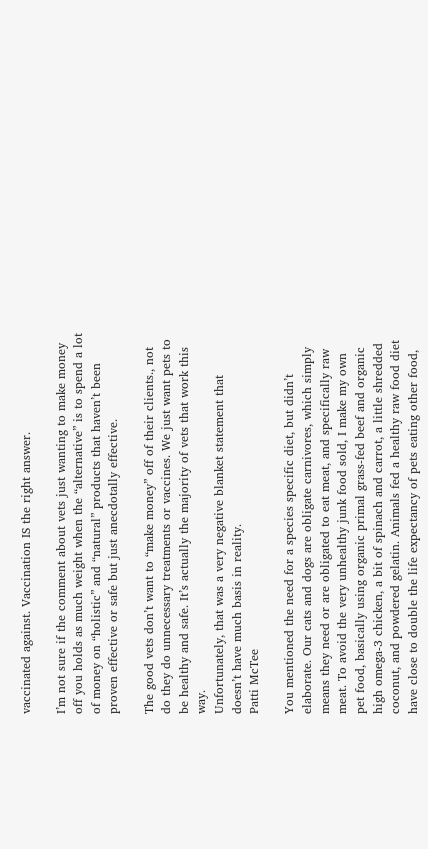vaccinated against. Vaccination IS the right answer.

I’m not sure if the comment about vets just wanting to make money off you holds as much weight when the “alternative” is to spend a lot of money on “holistic” and “natural” products that haven’t been proven effective or safe but just anecdotally effective.

The good vets don’t want to “make money” off of their clients., not do they do unnecessary treatments or vaccines. We just want pets to be healthy and safe. It’s actually the majority of vets that work this way.
Unfortunately, that was a very negative blanket statement that doesn’t have much basis in reality.
Patti McTee

You mentioned the need for a species specific diet, but didn’t elaborate. Our cats and dogs are obligate carnivores, which simply means they need or are obligated to eat meat, and specifically raw meat. To avoid the very unhealthy junk food sold, I make my own pet food, basically using organic primal grass-fed beef and organic high omega-3 chicken, a bit of spinach and carrot, a little shredded coconut, and powdered gelatin. Animals fed a healthy raw food diet have close to double the life expectancy of pets eating other food,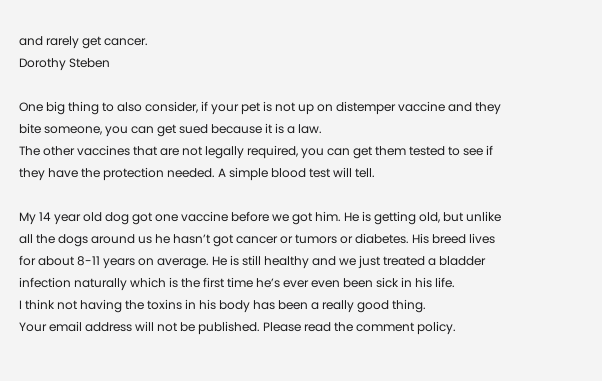and rarely get cancer.
Dorothy Steben

One big thing to also consider, if your pet is not up on distemper vaccine and they bite someone, you can get sued because it is a law.
The other vaccines that are not legally required, you can get them tested to see if they have the protection needed. A simple blood test will tell.

My 14 year old dog got one vaccine before we got him. He is getting old, but unlike all the dogs around us he hasn’t got cancer or tumors or diabetes. His breed lives for about 8-11 years on average. He is still healthy and we just treated a bladder infection naturally which is the first time he’s ever even been sick in his life.
I think not having the toxins in his body has been a really good thing.
Your email address will not be published. Please read the comment policy.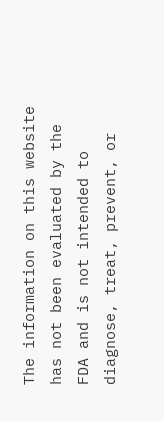The information on this website has not been evaluated by the FDA and is not intended to diagnose, treat, prevent, or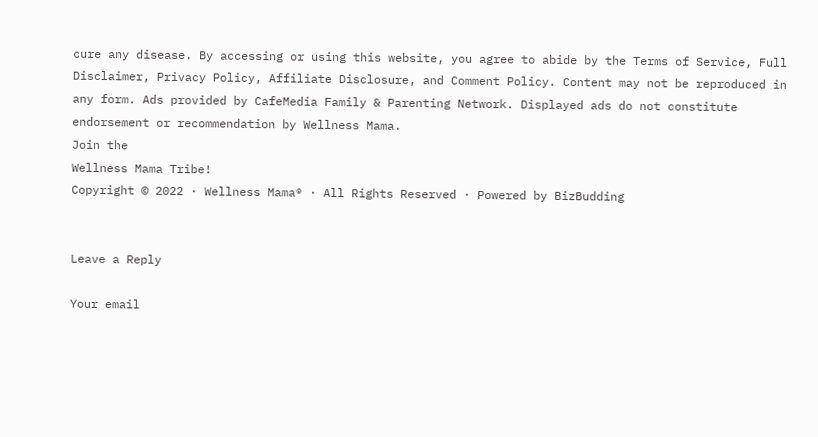cure any disease. By accessing or using this website, you agree to abide by the Terms of Service, Full Disclaimer, Privacy Policy, Affiliate Disclosure, and Comment Policy. Content may not be reproduced in any form. Ads provided by CafeMedia Family & Parenting Network. Displayed ads do not constitute endorsement or recommendation by Wellness Mama.
Join the
Wellness Mama Tribe!
Copyright © 2022 · Wellness Mama® · All Rights Reserved · Powered by BizBudding


Leave a Reply

Your email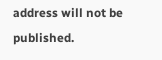address will not be published.